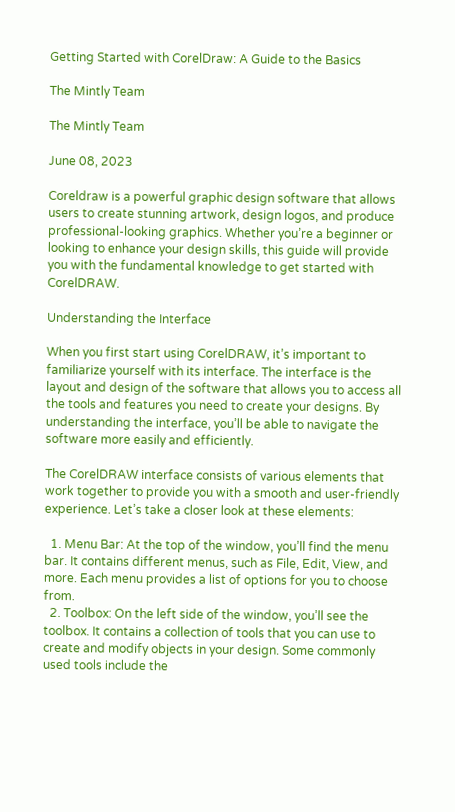Getting Started with CorelDraw: A Guide to the Basics

The Mintly Team

The Mintly Team

June 08, 2023

Coreldraw is a powerful graphic design software that allows users to create stunning artwork, design logos, and produce professional-looking graphics. Whether you’re a beginner or looking to enhance your design skills, this guide will provide you with the fundamental knowledge to get started with CorelDRAW.

Understanding the Interface

When you first start using CorelDRAW, it’s important to familiarize yourself with its interface. The interface is the layout and design of the software that allows you to access all the tools and features you need to create your designs. By understanding the interface, you’ll be able to navigate the software more easily and efficiently.

The CorelDRAW interface consists of various elements that work together to provide you with a smooth and user-friendly experience. Let’s take a closer look at these elements:

  1. Menu Bar: At the top of the window, you’ll find the menu bar. It contains different menus, such as File, Edit, View, and more. Each menu provides a list of options for you to choose from.
  2. Toolbox: On the left side of the window, you’ll see the toolbox. It contains a collection of tools that you can use to create and modify objects in your design. Some commonly used tools include the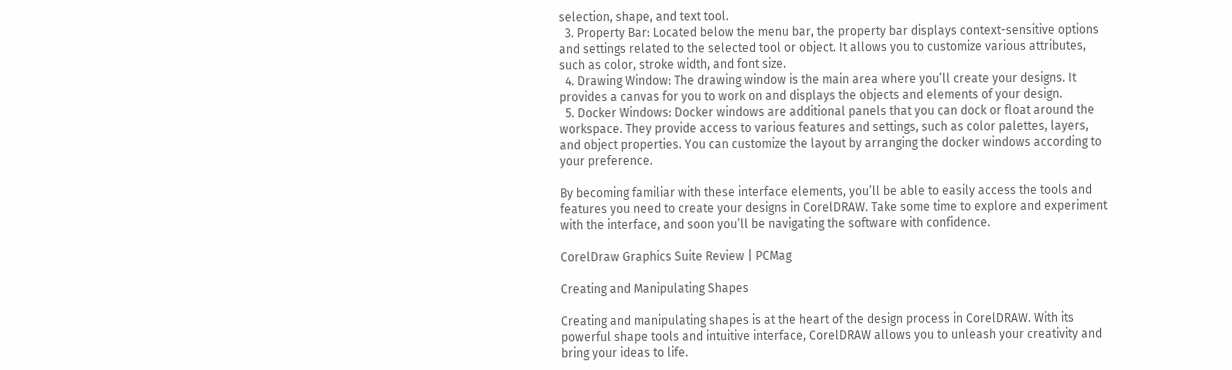selection, shape, and text tool.
  3. Property Bar: Located below the menu bar, the property bar displays context-sensitive options and settings related to the selected tool or object. It allows you to customize various attributes, such as color, stroke width, and font size.
  4. Drawing Window: The drawing window is the main area where you’ll create your designs. It provides a canvas for you to work on and displays the objects and elements of your design.
  5. Docker Windows: Docker windows are additional panels that you can dock or float around the workspace. They provide access to various features and settings, such as color palettes, layers, and object properties. You can customize the layout by arranging the docker windows according to your preference.

By becoming familiar with these interface elements, you’ll be able to easily access the tools and features you need to create your designs in CorelDRAW. Take some time to explore and experiment with the interface, and soon you’ll be navigating the software with confidence.

CorelDraw Graphics Suite Review | PCMag

Creating and Manipulating Shapes

Creating and manipulating shapes is at the heart of the design process in CorelDRAW. With its powerful shape tools and intuitive interface, CorelDRAW allows you to unleash your creativity and bring your ideas to life.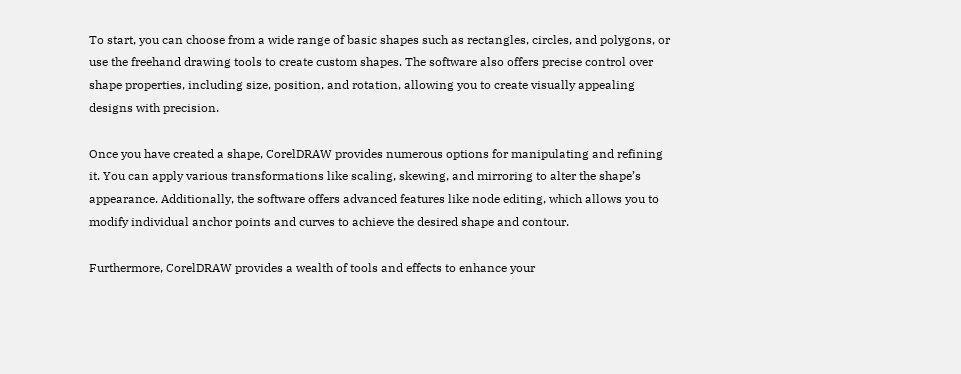To start, you can choose from a wide range of basic shapes such as rectangles, circles, and polygons, or use the freehand drawing tools to create custom shapes. The software also offers precise control over shape properties, including size, position, and rotation, allowing you to create visually appealing designs with precision.

Once you have created a shape, CorelDRAW provides numerous options for manipulating and refining it. You can apply various transformations like scaling, skewing, and mirroring to alter the shape’s appearance. Additionally, the software offers advanced features like node editing, which allows you to modify individual anchor points and curves to achieve the desired shape and contour.

Furthermore, CorelDRAW provides a wealth of tools and effects to enhance your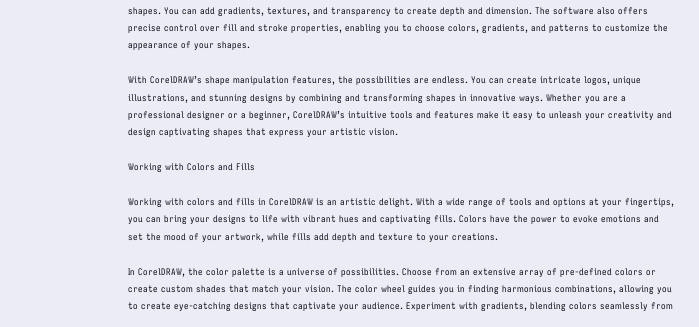shapes. You can add gradients, textures, and transparency to create depth and dimension. The software also offers precise control over fill and stroke properties, enabling you to choose colors, gradients, and patterns to customize the appearance of your shapes.

With CorelDRAW’s shape manipulation features, the possibilities are endless. You can create intricate logos, unique illustrations, and stunning designs by combining and transforming shapes in innovative ways. Whether you are a professional designer or a beginner, CorelDRAW’s intuitive tools and features make it easy to unleash your creativity and design captivating shapes that express your artistic vision.

Working with Colors and Fills

Working with colors and fills in CorelDRAW is an artistic delight. With a wide range of tools and options at your fingertips, you can bring your designs to life with vibrant hues and captivating fills. Colors have the power to evoke emotions and set the mood of your artwork, while fills add depth and texture to your creations.

In CorelDRAW, the color palette is a universe of possibilities. Choose from an extensive array of pre-defined colors or create custom shades that match your vision. The color wheel guides you in finding harmonious combinations, allowing you to create eye-catching designs that captivate your audience. Experiment with gradients, blending colors seamlessly from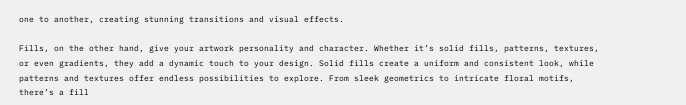one to another, creating stunning transitions and visual effects.

Fills, on the other hand, give your artwork personality and character. Whether it’s solid fills, patterns, textures, or even gradients, they add a dynamic touch to your design. Solid fills create a uniform and consistent look, while patterns and textures offer endless possibilities to explore. From sleek geometrics to intricate floral motifs, there’s a fill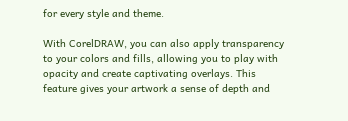for every style and theme.

With CorelDRAW, you can also apply transparency to your colors and fills, allowing you to play with opacity and create captivating overlays. This feature gives your artwork a sense of depth and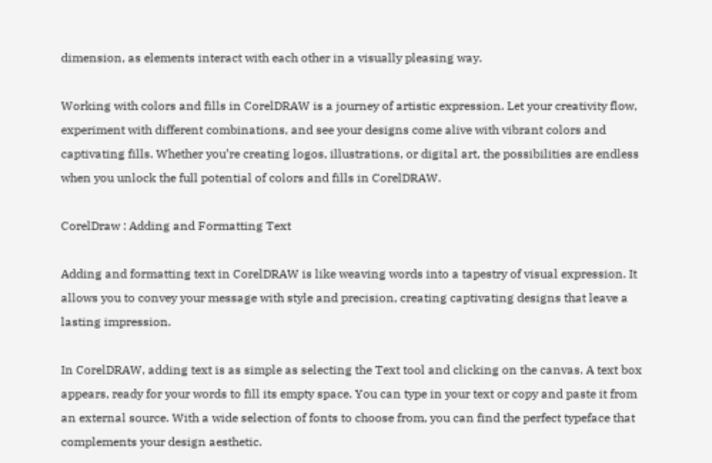dimension, as elements interact with each other in a visually pleasing way.

Working with colors and fills in CorelDRAW is a journey of artistic expression. Let your creativity flow, experiment with different combinations, and see your designs come alive with vibrant colors and captivating fills. Whether you’re creating logos, illustrations, or digital art, the possibilities are endless when you unlock the full potential of colors and fills in CorelDRAW.

CorelDraw : Adding and Formatting Text

Adding and formatting text in CorelDRAW is like weaving words into a tapestry of visual expression. It allows you to convey your message with style and precision, creating captivating designs that leave a lasting impression.

In CorelDRAW, adding text is as simple as selecting the Text tool and clicking on the canvas. A text box appears, ready for your words to fill its empty space. You can type in your text or copy and paste it from an external source. With a wide selection of fonts to choose from, you can find the perfect typeface that complements your design aesthetic.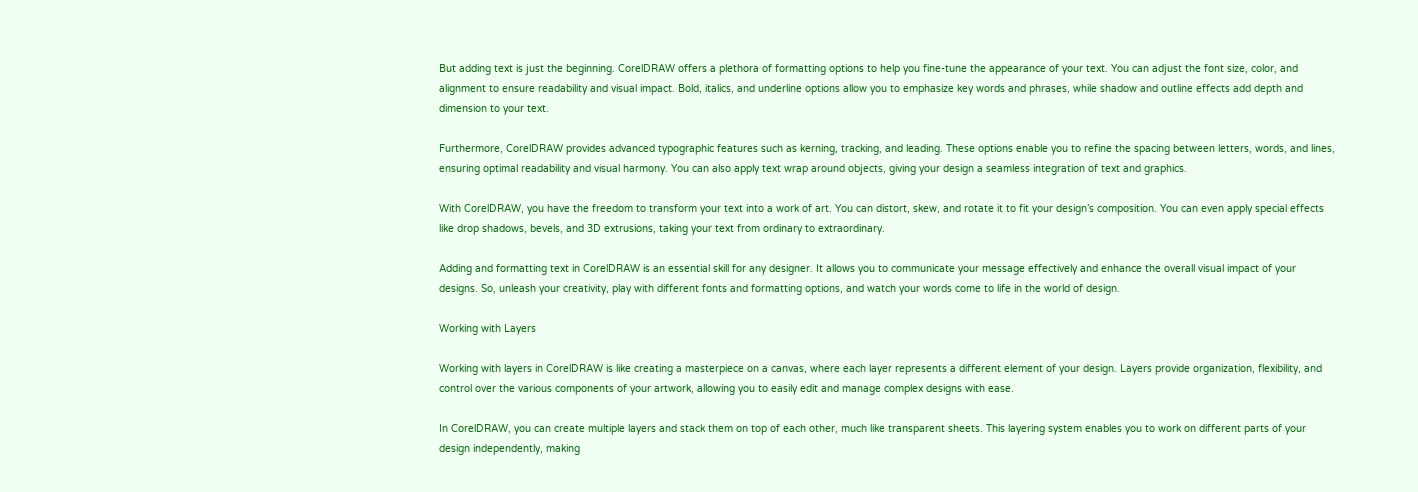But adding text is just the beginning. CorelDRAW offers a plethora of formatting options to help you fine-tune the appearance of your text. You can adjust the font size, color, and alignment to ensure readability and visual impact. Bold, italics, and underline options allow you to emphasize key words and phrases, while shadow and outline effects add depth and dimension to your text.

Furthermore, CorelDRAW provides advanced typographic features such as kerning, tracking, and leading. These options enable you to refine the spacing between letters, words, and lines, ensuring optimal readability and visual harmony. You can also apply text wrap around objects, giving your design a seamless integration of text and graphics.

With CorelDRAW, you have the freedom to transform your text into a work of art. You can distort, skew, and rotate it to fit your design’s composition. You can even apply special effects like drop shadows, bevels, and 3D extrusions, taking your text from ordinary to extraordinary.

Adding and formatting text in CorelDRAW is an essential skill for any designer. It allows you to communicate your message effectively and enhance the overall visual impact of your designs. So, unleash your creativity, play with different fonts and formatting options, and watch your words come to life in the world of design.

Working with Layers

Working with layers in CorelDRAW is like creating a masterpiece on a canvas, where each layer represents a different element of your design. Layers provide organization, flexibility, and control over the various components of your artwork, allowing you to easily edit and manage complex designs with ease.

In CorelDRAW, you can create multiple layers and stack them on top of each other, much like transparent sheets. This layering system enables you to work on different parts of your design independently, making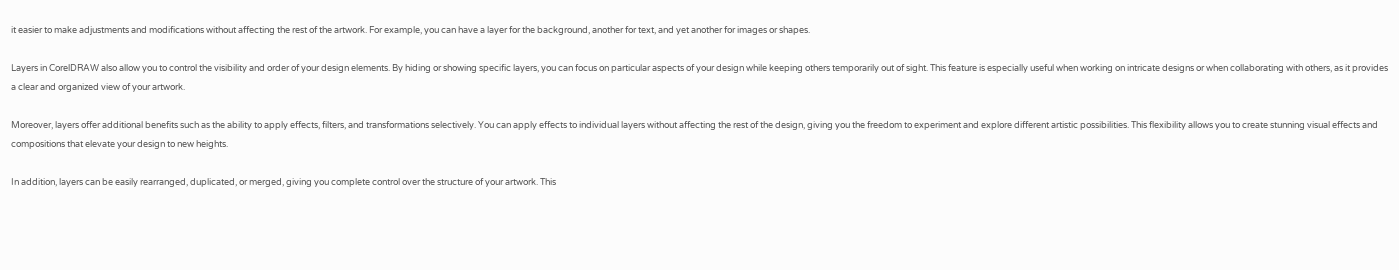it easier to make adjustments and modifications without affecting the rest of the artwork. For example, you can have a layer for the background, another for text, and yet another for images or shapes.

Layers in CorelDRAW also allow you to control the visibility and order of your design elements. By hiding or showing specific layers, you can focus on particular aspects of your design while keeping others temporarily out of sight. This feature is especially useful when working on intricate designs or when collaborating with others, as it provides a clear and organized view of your artwork.

Moreover, layers offer additional benefits such as the ability to apply effects, filters, and transformations selectively. You can apply effects to individual layers without affecting the rest of the design, giving you the freedom to experiment and explore different artistic possibilities. This flexibility allows you to create stunning visual effects and compositions that elevate your design to new heights.

In addition, layers can be easily rearranged, duplicated, or merged, giving you complete control over the structure of your artwork. This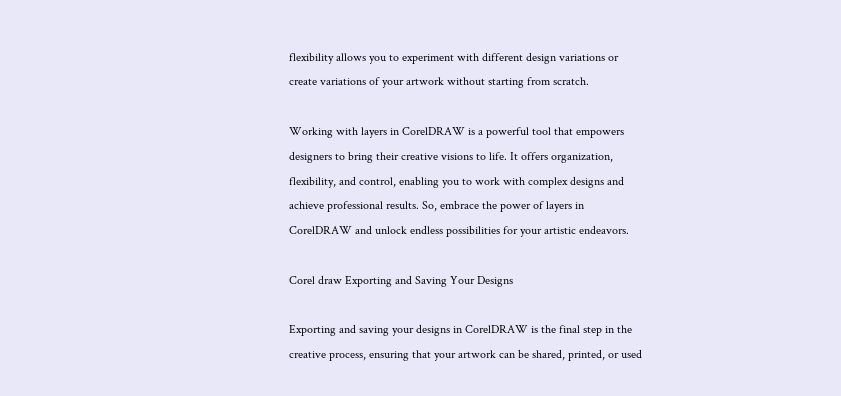flexibility allows you to experiment with different design variations or create variations of your artwork without starting from scratch.

Working with layers in CorelDRAW is a powerful tool that empowers designers to bring their creative visions to life. It offers organization, flexibility, and control, enabling you to work with complex designs and achieve professional results. So, embrace the power of layers in CorelDRAW and unlock endless possibilities for your artistic endeavors.

Corel draw Exporting and Saving Your Designs

Exporting and saving your designs in CorelDRAW is the final step in the creative process, ensuring that your artwork can be shared, printed, or used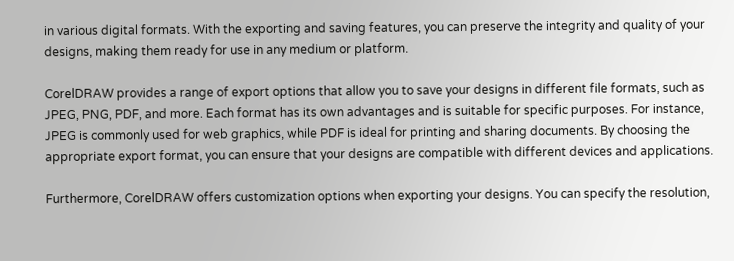in various digital formats. With the exporting and saving features, you can preserve the integrity and quality of your designs, making them ready for use in any medium or platform.

CorelDRAW provides a range of export options that allow you to save your designs in different file formats, such as JPEG, PNG, PDF, and more. Each format has its own advantages and is suitable for specific purposes. For instance, JPEG is commonly used for web graphics, while PDF is ideal for printing and sharing documents. By choosing the appropriate export format, you can ensure that your designs are compatible with different devices and applications.

Furthermore, CorelDRAW offers customization options when exporting your designs. You can specify the resolution,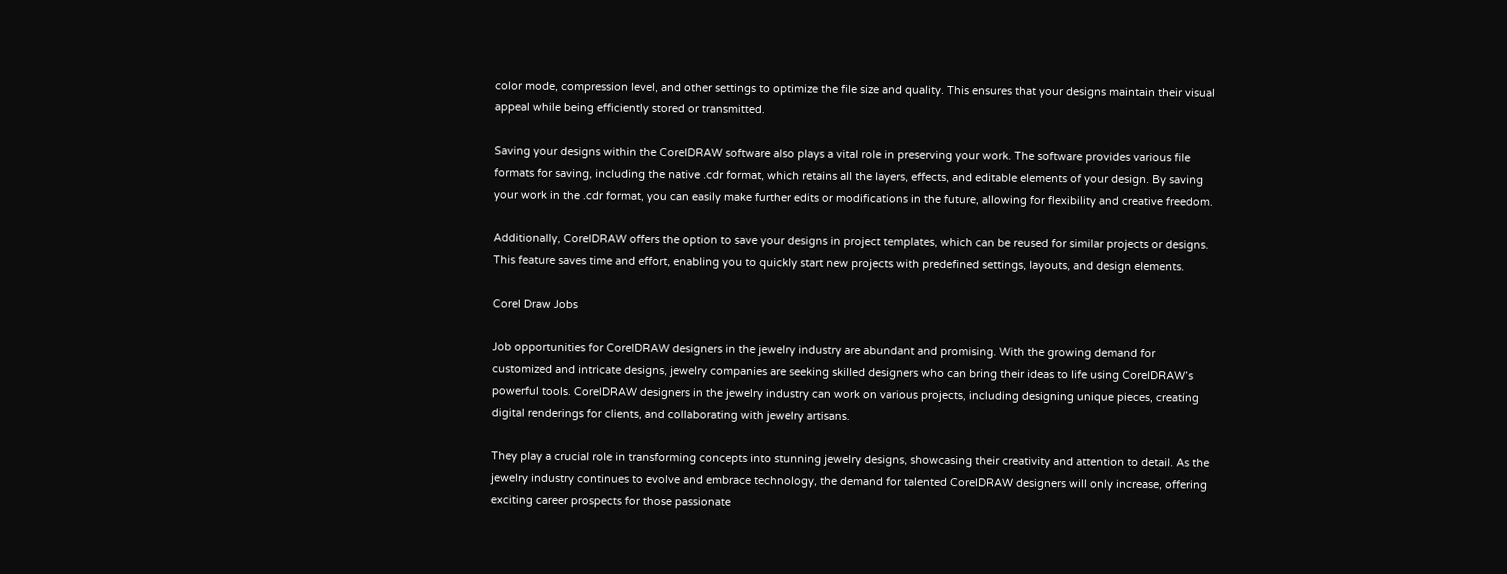color mode, compression level, and other settings to optimize the file size and quality. This ensures that your designs maintain their visual appeal while being efficiently stored or transmitted.

Saving your designs within the CorelDRAW software also plays a vital role in preserving your work. The software provides various file formats for saving, including the native .cdr format, which retains all the layers, effects, and editable elements of your design. By saving your work in the .cdr format, you can easily make further edits or modifications in the future, allowing for flexibility and creative freedom.

Additionally, CorelDRAW offers the option to save your designs in project templates, which can be reused for similar projects or designs. This feature saves time and effort, enabling you to quickly start new projects with predefined settings, layouts, and design elements.

Corel Draw Jobs

Job opportunities for CorelDRAW designers in the jewelry industry are abundant and promising. With the growing demand for customized and intricate designs, jewelry companies are seeking skilled designers who can bring their ideas to life using CorelDRAW’s powerful tools. CorelDRAW designers in the jewelry industry can work on various projects, including designing unique pieces, creating digital renderings for clients, and collaborating with jewelry artisans.

They play a crucial role in transforming concepts into stunning jewelry designs, showcasing their creativity and attention to detail. As the jewelry industry continues to evolve and embrace technology, the demand for talented CorelDRAW designers will only increase, offering exciting career prospects for those passionate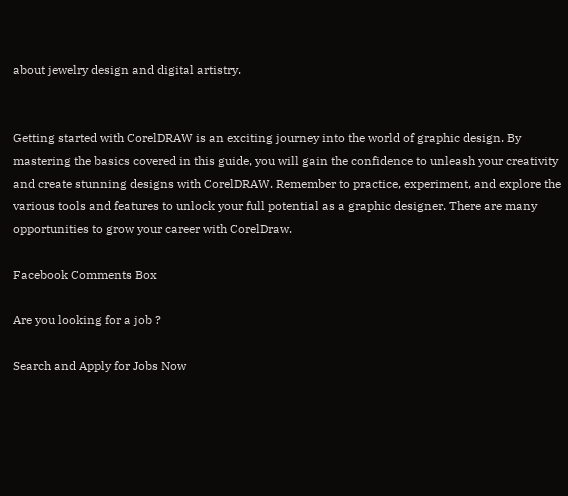about jewelry design and digital artistry.


Getting started with CorelDRAW is an exciting journey into the world of graphic design. By mastering the basics covered in this guide, you will gain the confidence to unleash your creativity and create stunning designs with CorelDRAW. Remember to practice, experiment, and explore the various tools and features to unlock your full potential as a graphic designer. There are many opportunities to grow your career with CorelDraw.

Facebook Comments Box

Are you looking for a job ?

Search and Apply for Jobs Now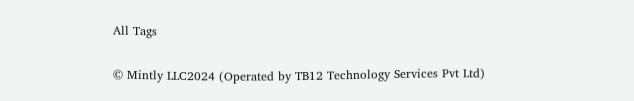All Tags

© Mintly LLC2024 (Operated by TB12 Technology Services Pvt Ltd)